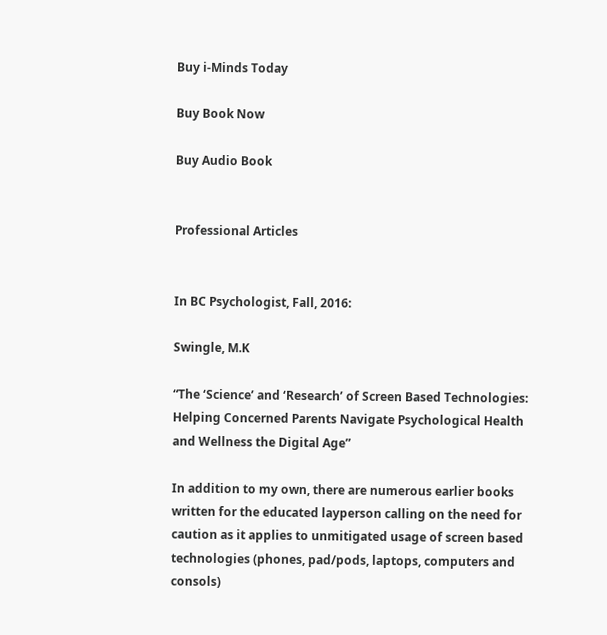Buy i-Minds Today

Buy Book Now

Buy Audio Book


Professional Articles


In BC Psychologist, Fall, 2016:

Swingle, M.K

“The ‘Science’ and ‘Research’ of Screen Based Technologies: Helping Concerned Parents Navigate Psychological Health and Wellness the Digital Age”

In addition to my own, there are numerous earlier books written for the educated layperson calling on the need for caution as it applies to unmitigated usage of screen based technologies (phones, pad/pods, laptops, computers and consols)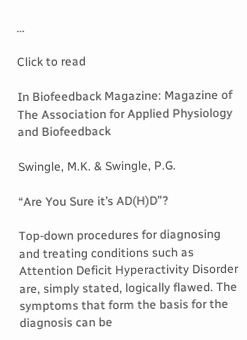…

Click to read

In Biofeedback Magazine: Magazine of The Association for Applied Physiology and Biofeedback

Swingle, M.K. & Swingle, P.G.

“Are You Sure it’s AD(H)D”?

Top-down procedures for diagnosing and treating conditions such as Attention Deficit Hyperactivity Disorder are, simply stated, logically flawed. The symptoms that form the basis for the diagnosis can be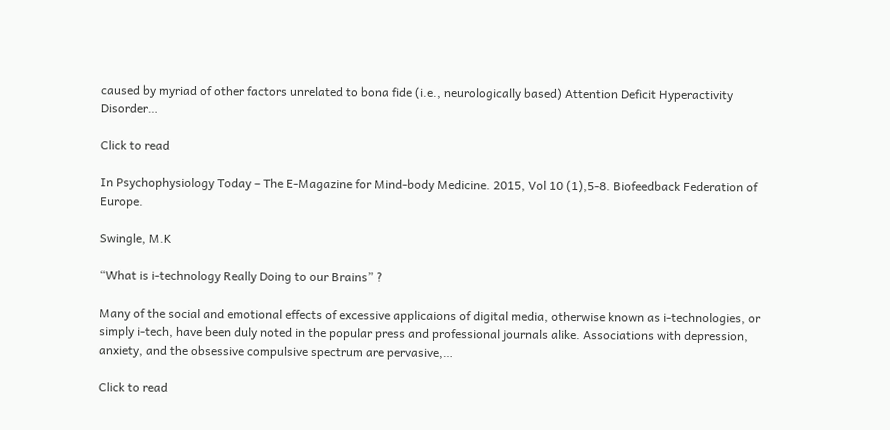caused by myriad of other factors unrelated to bona fide (i.e., neurologically based) Attention Deficit Hyperactivity Disorder…

Click to read

In Psychophysiology Today – The E-Magazine for Mind-body Medicine. 2015, Vol 10 (1),5-8. Biofeedback Federation of Europe.

Swingle, M.K

“What is i-technology Really Doing to our Brains” ?

Many of the social and emotional effects of excessive applicaions of digital media, otherwise known as i-technologies, or simply i-tech, have been duly noted in the popular press and professional journals alike. Associations with depression, anxiety, and the obsessive compulsive spectrum are pervasive,…

Click to read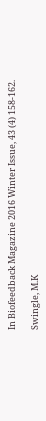In Biofeedback Magazine 2016 Winter Issue, 43 (4) 158-162.

Swingle, M.K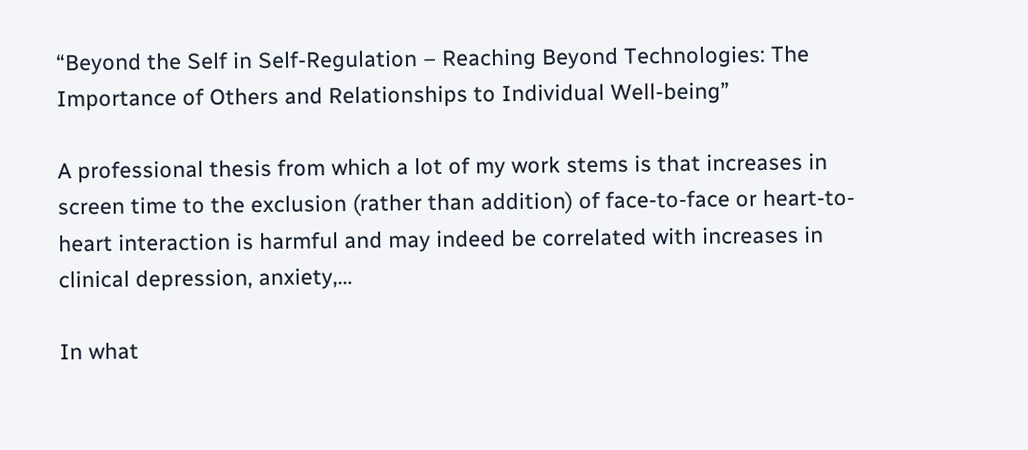“Beyond the Self in Self-Regulation – Reaching Beyond Technologies: The Importance of Others and Relationships to Individual Well-being”

A professional thesis from which a lot of my work stems is that increases in screen time to the exclusion (rather than addition) of face-to-face or heart-to-heart interaction is harmful and may indeed be correlated with increases in clinical depression, anxiety,…

In what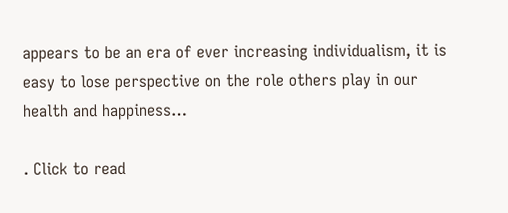appears to be an era of ever increasing individualism, it is easy to lose perspective on the role others play in our health and happiness…

. Click to read